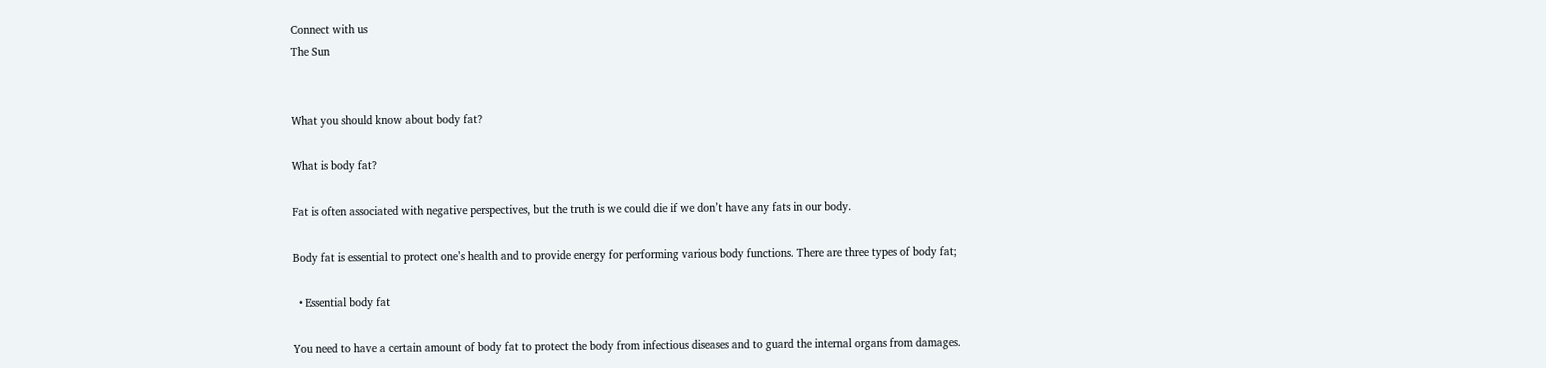Connect with us
The Sun


What you should know about body fat?

What is body fat?

Fat is often associated with negative perspectives, but the truth is we could die if we don’t have any fats in our body.

Body fat is essential to protect one’s health and to provide energy for performing various body functions. There are three types of body fat;

  • Essential body fat

You need to have a certain amount of body fat to protect the body from infectious diseases and to guard the internal organs from damages.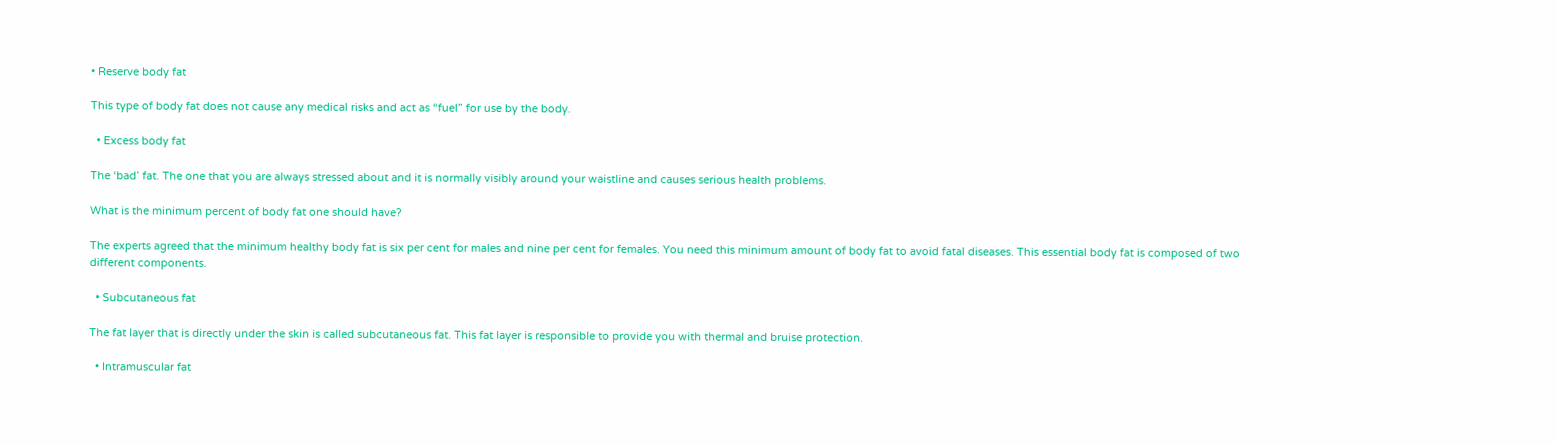• Reserve body fat

This type of body fat does not cause any medical risks and act as “fuel” for use by the body.

  • Excess body fat

The ‘bad’ fat. The one that you are always stressed about and it is normally visibly around your waistline and causes serious health problems.

What is the minimum percent of body fat one should have?

The experts agreed that the minimum healthy body fat is six per cent for males and nine per cent for females. You need this minimum amount of body fat to avoid fatal diseases. This essential body fat is composed of two different components.

  • Subcutaneous fat

The fat layer that is directly under the skin is called subcutaneous fat. This fat layer is responsible to provide you with thermal and bruise protection.

  • Intramuscular fat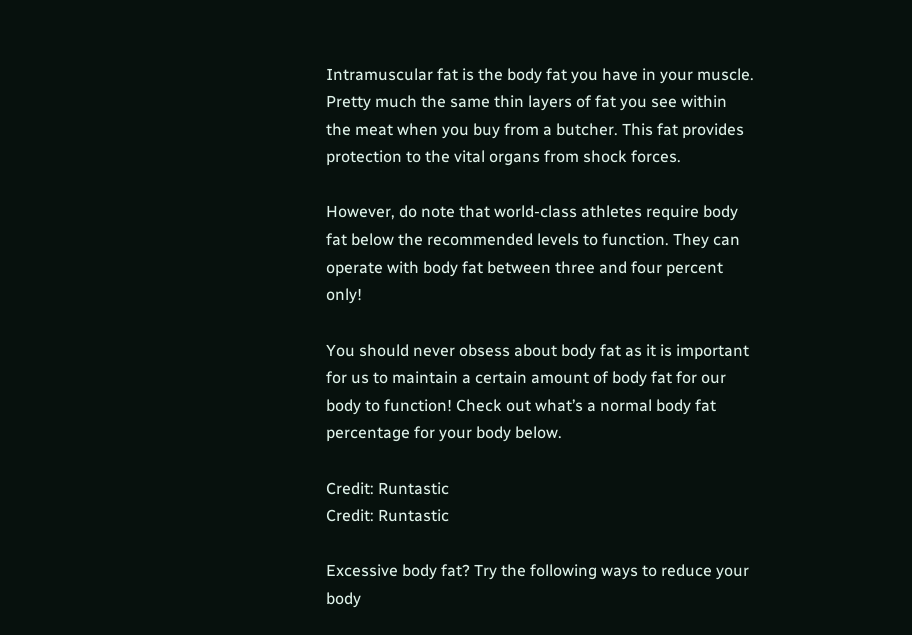Intramuscular fat is the body fat you have in your muscle. Pretty much the same thin layers of fat you see within the meat when you buy from a butcher. This fat provides protection to the vital organs from shock forces.

However, do note that world-class athletes require body fat below the recommended levels to function. They can operate with body fat between three and four percent only!

You should never obsess about body fat as it is important for us to maintain a certain amount of body fat for our body to function! Check out what’s a normal body fat percentage for your body below.

Credit: Runtastic
Credit: Runtastic

Excessive body fat? Try the following ways to reduce your body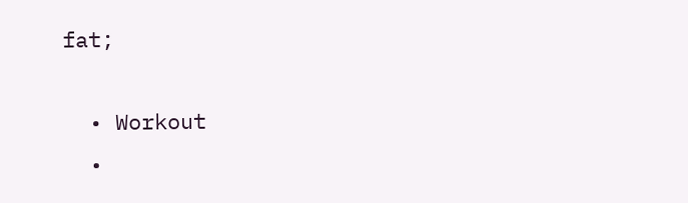fat;

  • Workout
  •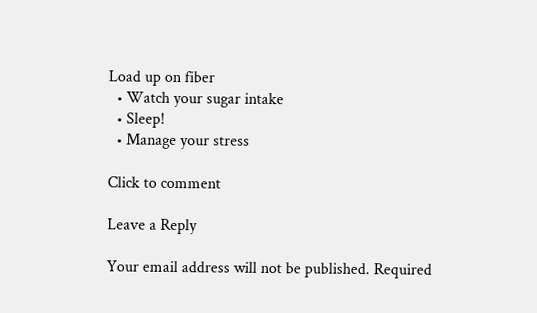Load up on fiber
  • Watch your sugar intake
  • Sleep!
  • Manage your stress

Click to comment

Leave a Reply

Your email address will not be published. Required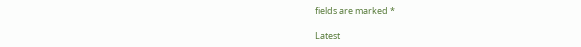fields are marked *

Latest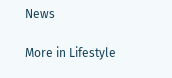News

More in Lifestyle